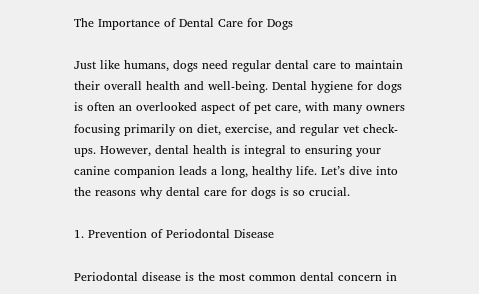The Importance of Dental Care for Dogs

Just like humans, dogs need regular dental care to maintain their overall health and well-being. Dental hygiene for dogs is often an overlooked aspect of pet care, with many owners focusing primarily on diet, exercise, and regular vet check-ups. However, dental health is integral to ensuring your canine companion leads a long, healthy life. Let’s dive into the reasons why dental care for dogs is so crucial.

1. Prevention of Periodontal Disease

Periodontal disease is the most common dental concern in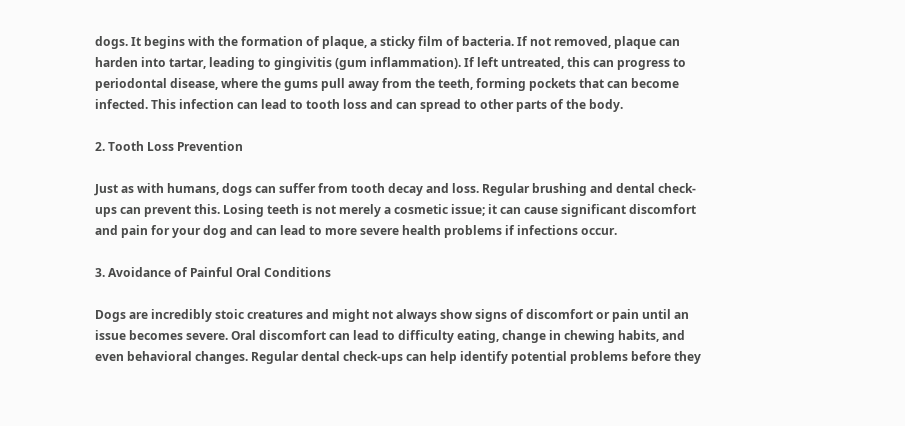dogs. It begins with the formation of plaque, a sticky film of bacteria. If not removed, plaque can harden into tartar, leading to gingivitis (gum inflammation). If left untreated, this can progress to periodontal disease, where the gums pull away from the teeth, forming pockets that can become infected. This infection can lead to tooth loss and can spread to other parts of the body.

2. Tooth Loss Prevention

Just as with humans, dogs can suffer from tooth decay and loss. Regular brushing and dental check-ups can prevent this. Losing teeth is not merely a cosmetic issue; it can cause significant discomfort and pain for your dog and can lead to more severe health problems if infections occur.

3. Avoidance of Painful Oral Conditions

Dogs are incredibly stoic creatures and might not always show signs of discomfort or pain until an issue becomes severe. Oral discomfort can lead to difficulty eating, change in chewing habits, and even behavioral changes. Regular dental check-ups can help identify potential problems before they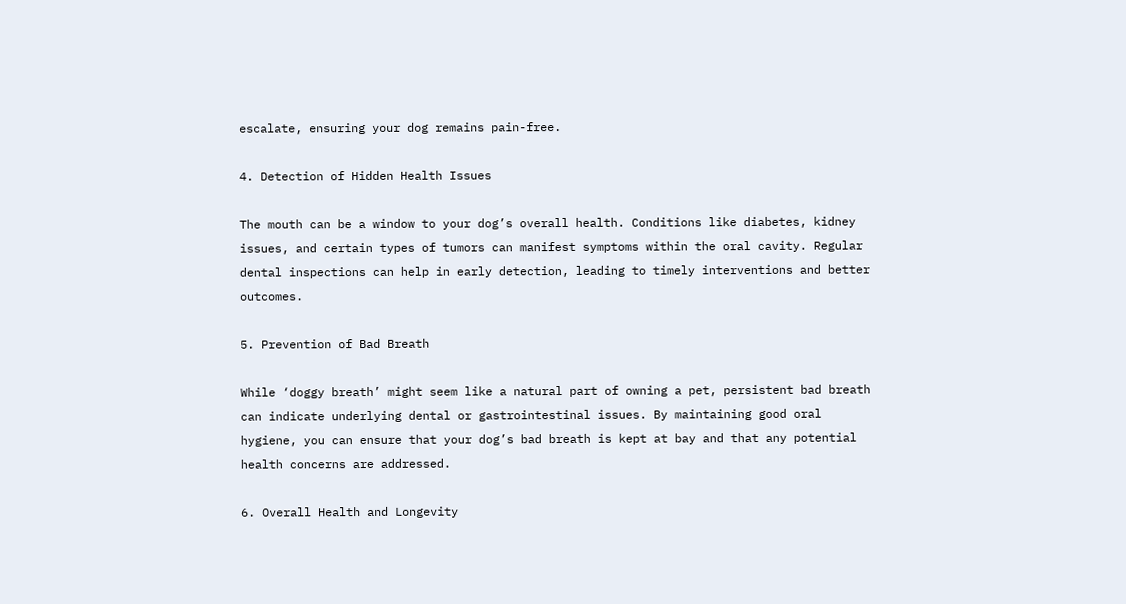escalate, ensuring your dog remains pain-free.

4. Detection of Hidden Health Issues

The mouth can be a window to your dog’s overall health. Conditions like diabetes, kidney issues, and certain types of tumors can manifest symptoms within the oral cavity. Regular dental inspections can help in early detection, leading to timely interventions and better outcomes.

5. Prevention of Bad Breath

While ‘doggy breath’ might seem like a natural part of owning a pet, persistent bad breath can indicate underlying dental or gastrointestinal issues. By maintaining good oral hygiene, you can ensure that your dog’s bad breath is kept at bay and that any potential health concerns are addressed.

6. Overall Health and Longevity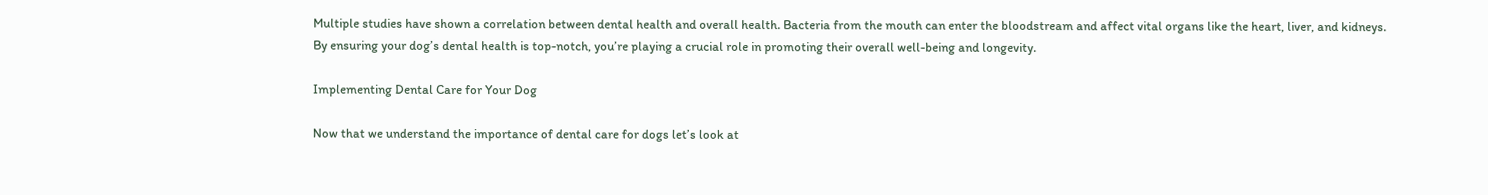Multiple studies have shown a correlation between dental health and overall health. Bacteria from the mouth can enter the bloodstream and affect vital organs like the heart, liver, and kidneys. By ensuring your dog’s dental health is top-notch, you’re playing a crucial role in promoting their overall well-being and longevity.

Implementing Dental Care for Your Dog

Now that we understand the importance of dental care for dogs let’s look at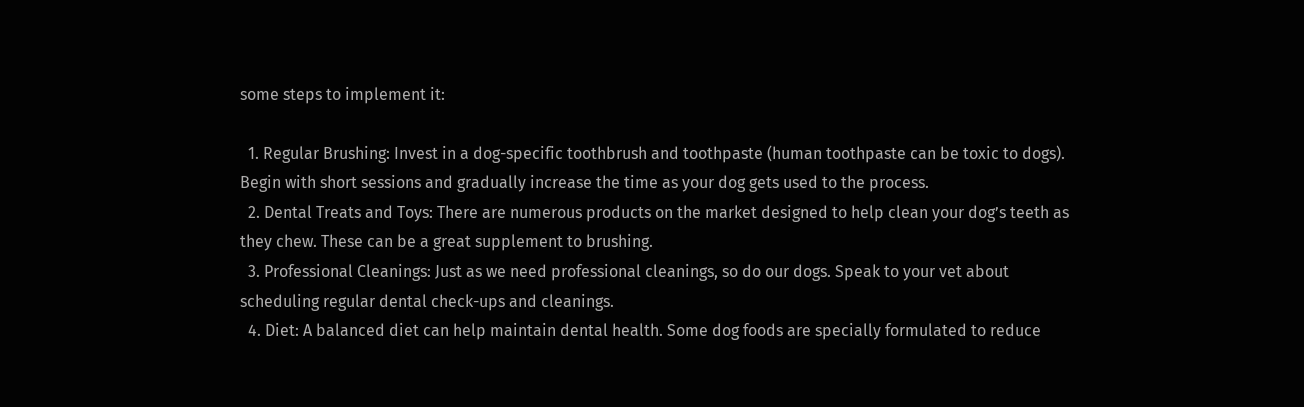some steps to implement it:

  1. Regular Brushing: Invest in a dog-specific toothbrush and toothpaste (human toothpaste can be toxic to dogs). Begin with short sessions and gradually increase the time as your dog gets used to the process.
  2. Dental Treats and Toys: There are numerous products on the market designed to help clean your dog’s teeth as they chew. These can be a great supplement to brushing.
  3. Professional Cleanings: Just as we need professional cleanings, so do our dogs. Speak to your vet about scheduling regular dental check-ups and cleanings.
  4. Diet: A balanced diet can help maintain dental health. Some dog foods are specially formulated to reduce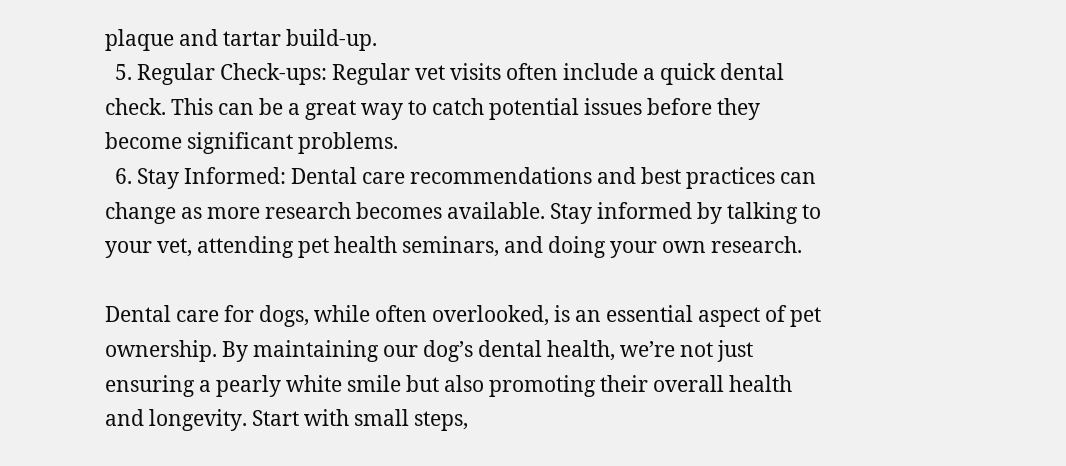plaque and tartar build-up.
  5. Regular Check-ups: Regular vet visits often include a quick dental check. This can be a great way to catch potential issues before they become significant problems.
  6. Stay Informed: Dental care recommendations and best practices can change as more research becomes available. Stay informed by talking to your vet, attending pet health seminars, and doing your own research.

Dental care for dogs, while often overlooked, is an essential aspect of pet ownership. By maintaining our dog’s dental health, we’re not just ensuring a pearly white smile but also promoting their overall health and longevity. Start with small steps,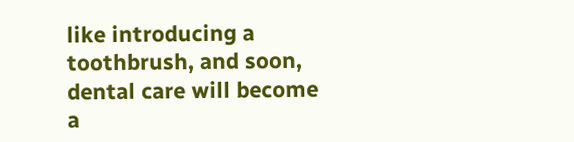like introducing a toothbrush, and soon, dental care will become a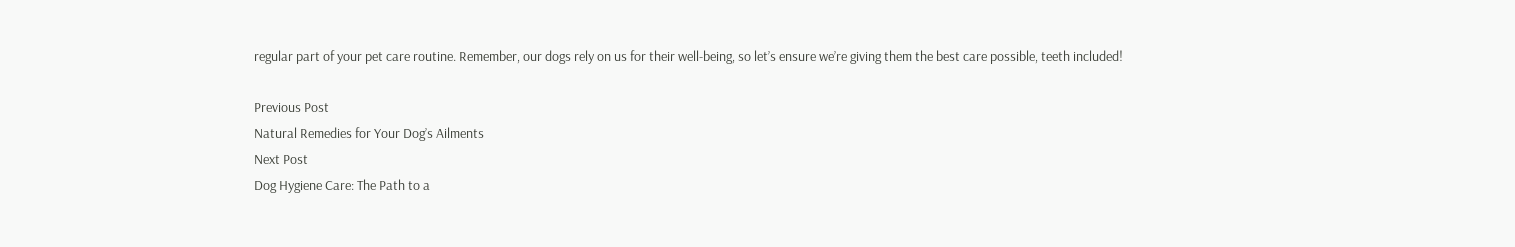regular part of your pet care routine. Remember, our dogs rely on us for their well-being, so let’s ensure we’re giving them the best care possible, teeth included!

Previous Post
Natural Remedies for Your Dog’s Ailments
Next Post
Dog Hygiene Care: The Path to a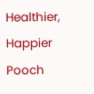Healthier, Happier Pooch